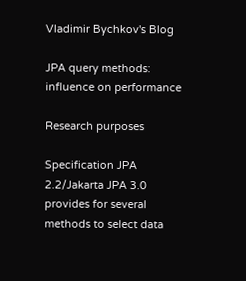Vladimir Bychkov's Blog

JPA query methods: influence on performance

Research purposes

Specification JPA 2.2/Jakarta JPA 3.0 provides for several methods to select data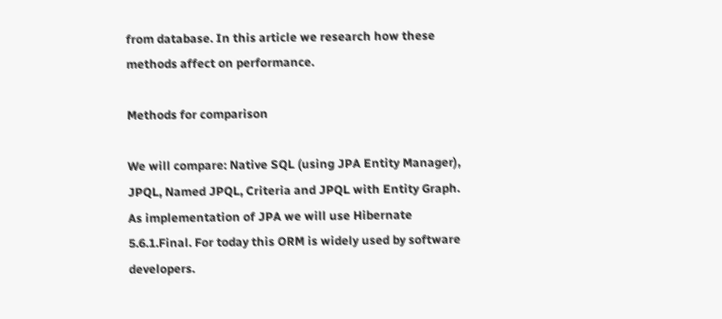from database. In this article we research how these methods affect on performance.

Methods for comparison

We will compare: Native SQL (using JPA Entity Manager), JPQL, Named JPQL, Criteria and JPQL with Entity Graph. As implementation of JPA we will use Hibernate 5.6.1.Final. For today this ORM is widely used by software developers.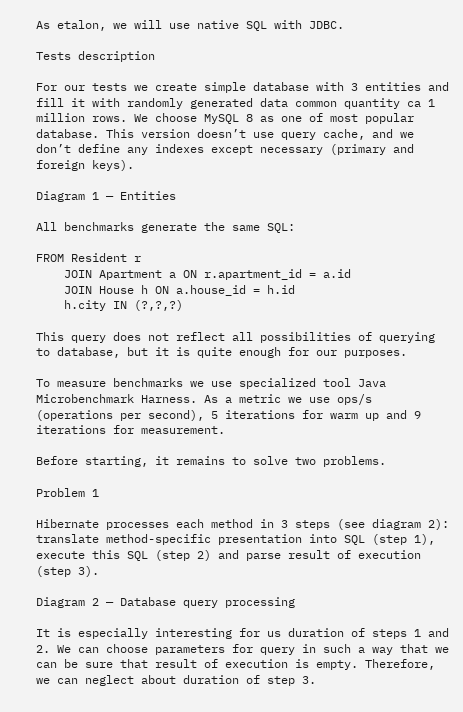As etalon, we will use native SQL with JDBC.

Tests description

For our tests we create simple database with 3 entities and fill it with randomly generated data common quantity ca 1 million rows. We choose MySQL 8 as one of most popular database. This version doesn’t use query cache, and we don’t define any indexes except necessary (primary and foreign keys).

Diagram 1 — Entities

All benchmarks generate the same SQL:

FROM Resident r
    JOIN Apartment a ON r.apartment_id = a.id
    JOIN House h ON a.house_id = h.id
    h.city IN (?,?,?)

This query does not reflect all possibilities of querying to database, but it is quite enough for our purposes.

To measure benchmarks we use specialized tool Java Microbenchmark Harness. As a metric we use ops/s (operations per second), 5 iterations for warm up and 9 iterations for measurement.

Before starting, it remains to solve two problems.

Problem 1

Hibernate processes each method in 3 steps (see diagram 2): translate method-specific presentation into SQL (step 1), execute this SQL (step 2) and parse result of execution (step 3).

Diagram 2 — Database query processing

It is especially interesting for us duration of steps 1 and 2. We can choose parameters for query in such a way that we can be sure that result of execution is empty. Therefore, we can neglect about duration of step 3.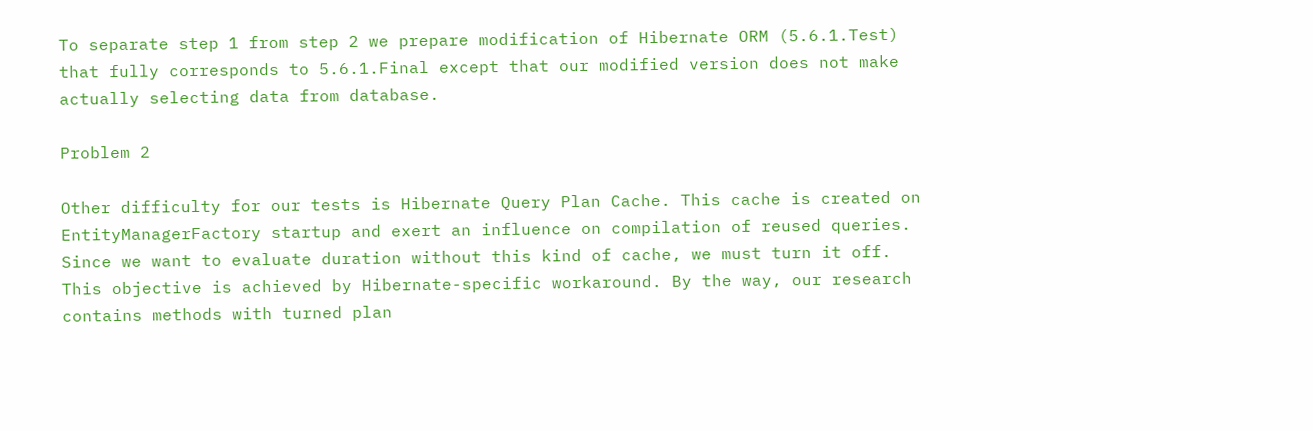To separate step 1 from step 2 we prepare modification of Hibernate ORM (5.6.1.Test) that fully corresponds to 5.6.1.Final except that our modified version does not make actually selecting data from database.

Problem 2

Other difficulty for our tests is Hibernate Query Plan Cache. This cache is created on EntityManagerFactory startup and exert an influence on compilation of reused queries. Since we want to evaluate duration without this kind of cache, we must turn it off. This objective is achieved by Hibernate-specific workaround. By the way, our research contains methods with turned plan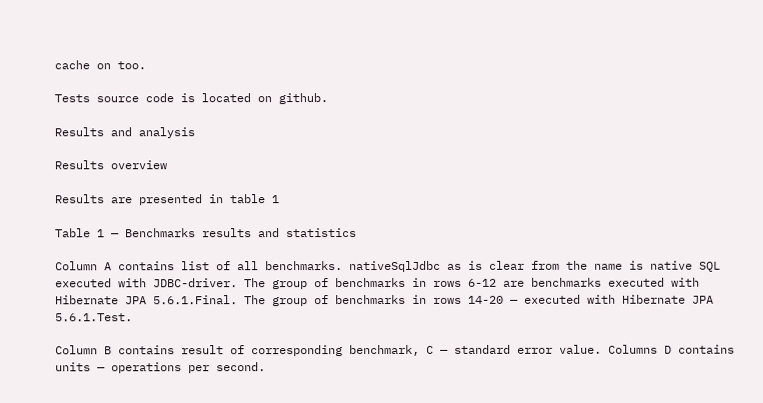cache on too.

Tests source code is located on github.

Results and analysis

Results overview

Results are presented in table 1

Table 1 — Benchmarks results and statistics

Column A contains list of all benchmarks. nativeSqlJdbc as is clear from the name is native SQL executed with JDBC-driver. The group of benchmarks in rows 6-12 are benchmarks executed with Hibernate JPA 5.6.1.Final. The group of benchmarks in rows 14-20 — executed with Hibernate JPA 5.6.1.Test.

Column B contains result of corresponding benchmark, C — standard error value. Columns D contains units — operations per second.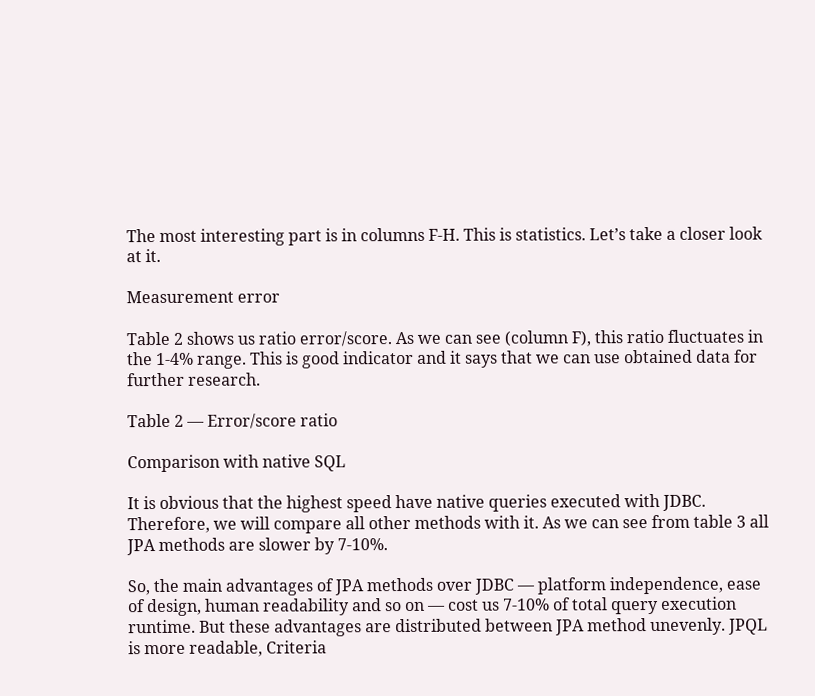The most interesting part is in columns F-H. This is statistics. Let’s take a closer look at it.

Measurement error

Table 2 shows us ratio error/score. As we can see (column F), this ratio fluctuates in the 1-4% range. This is good indicator and it says that we can use obtained data for further research.

Table 2 — Error/score ratio

Comparison with native SQL

It is obvious that the highest speed have native queries executed with JDBC. Therefore, we will compare all other methods with it. As we can see from table 3 all JPA methods are slower by 7-10%.

So, the main advantages of JPA methods over JDBC — platform independence, ease of design, human readability and so on — cost us 7-10% of total query execution runtime. But these advantages are distributed between JPA method unevenly. JPQL is more readable, Criteria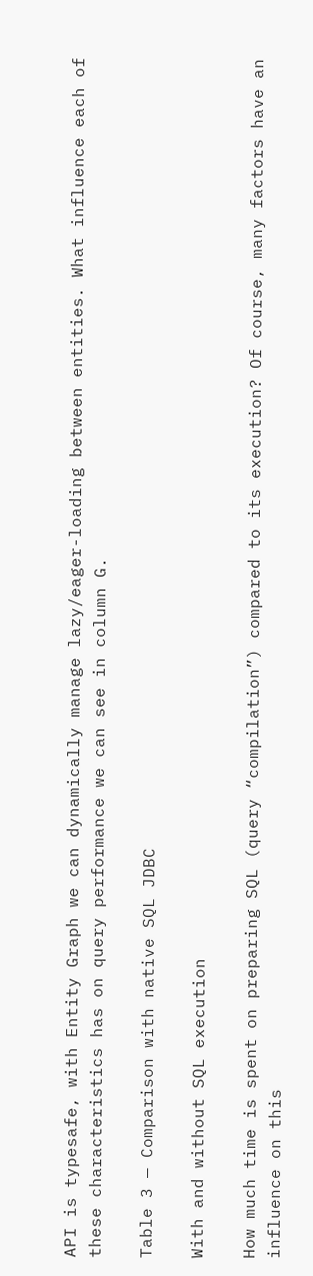API is typesafe, with Entity Graph we can dynamically manage lazy/eager-loading between entities. What influence each of these characteristics has on query performance we can see in column G.

Table 3 — Comparison with native SQL JDBC

With and without SQL execution

How much time is spent on preparing SQL (query “compilation”) compared to its execution? Of course, many factors have an influence on this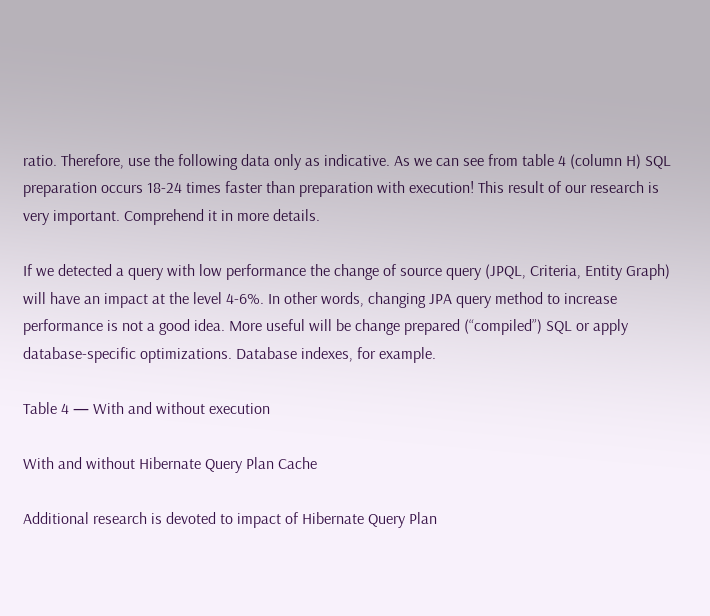ratio. Therefore, use the following data only as indicative. As we can see from table 4 (column H) SQL preparation occurs 18-24 times faster than preparation with execution! This result of our research is very important. Comprehend it in more details.

If we detected a query with low performance the change of source query (JPQL, Criteria, Entity Graph) will have an impact at the level 4-6%. In other words, changing JPA query method to increase performance is not a good idea. More useful will be change prepared (“compiled”) SQL or apply database-specific optimizations. Database indexes, for example.

Table 4 — With and without execution

With and without Hibernate Query Plan Cache

Additional research is devoted to impact of Hibernate Query Plan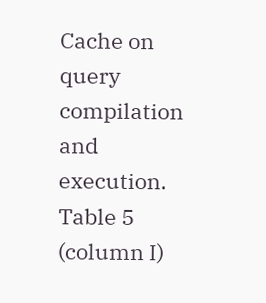Cache on query compilation and execution. Table 5 (column I)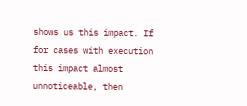shows us this impact. If for cases with execution this impact almost unnoticeable, then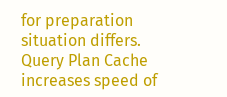for preparation situation differs. Query Plan Cache increases speed of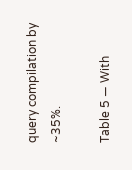query compilation by ~35%.

Table 5 — With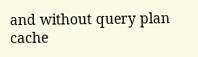and without query plan cache